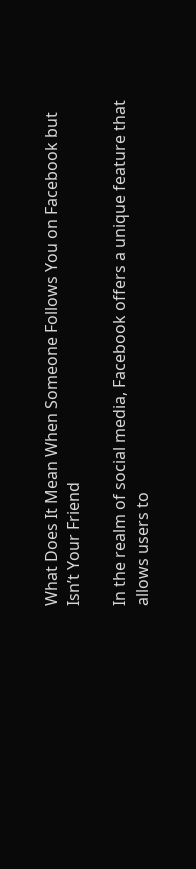What Does It Mean When Someone Follows You on Facebook but Isn’t Your Friend

In the realm of social media, Facebook offers a unique feature that allows users to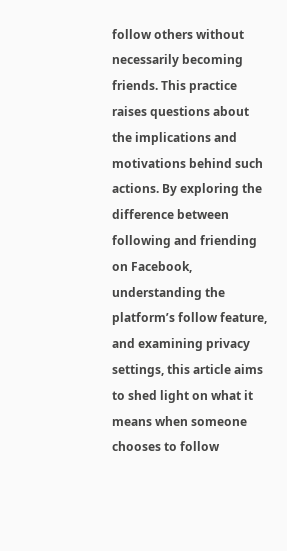follow others without necessarily becoming friends. This practice raises questions about the implications and motivations behind such actions. By exploring the difference between following and friending on Facebook, understanding the platform’s follow feature, and examining privacy settings, this article aims to shed light on what it means when someone chooses to follow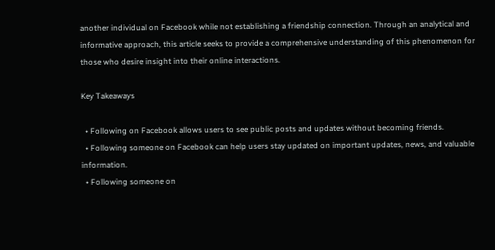another individual on Facebook while not establishing a friendship connection. Through an analytical and informative approach, this article seeks to provide a comprehensive understanding of this phenomenon for those who desire insight into their online interactions.

Key Takeaways

  • Following on Facebook allows users to see public posts and updates without becoming friends.
  • Following someone on Facebook can help users stay updated on important updates, news, and valuable information.
  • Following someone on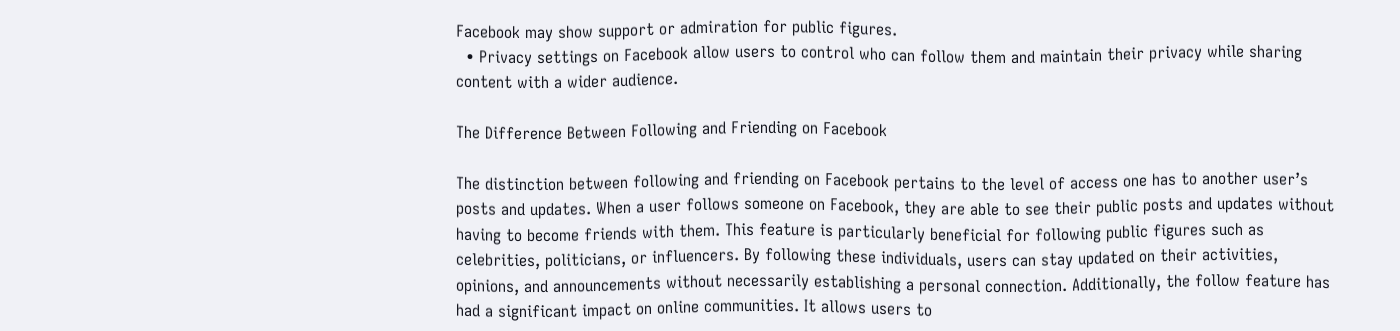Facebook may show support or admiration for public figures.
  • Privacy settings on Facebook allow users to control who can follow them and maintain their privacy while sharing content with a wider audience.

The Difference Between Following and Friending on Facebook

The distinction between following and friending on Facebook pertains to the level of access one has to another user’s posts and updates. When a user follows someone on Facebook, they are able to see their public posts and updates without having to become friends with them. This feature is particularly beneficial for following public figures such as celebrities, politicians, or influencers. By following these individuals, users can stay updated on their activities, opinions, and announcements without necessarily establishing a personal connection. Additionally, the follow feature has had a significant impact on online communities. It allows users to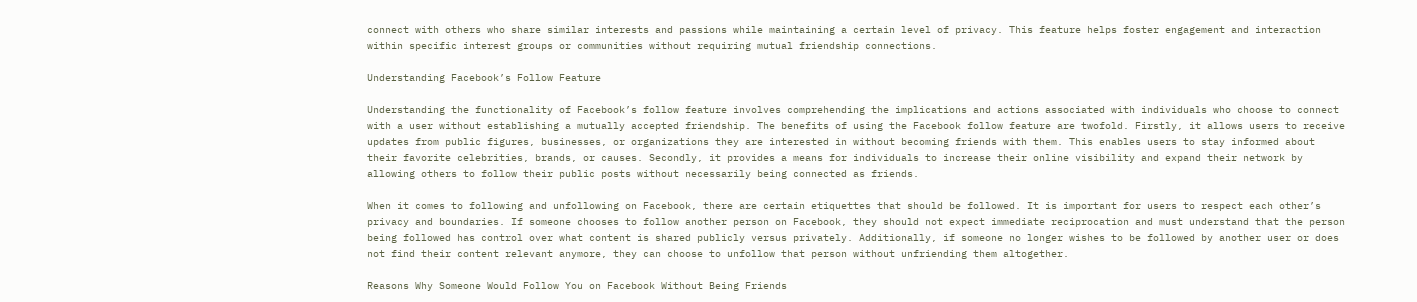connect with others who share similar interests and passions while maintaining a certain level of privacy. This feature helps foster engagement and interaction within specific interest groups or communities without requiring mutual friendship connections.

Understanding Facebook’s Follow Feature

Understanding the functionality of Facebook’s follow feature involves comprehending the implications and actions associated with individuals who choose to connect with a user without establishing a mutually accepted friendship. The benefits of using the Facebook follow feature are twofold. Firstly, it allows users to receive updates from public figures, businesses, or organizations they are interested in without becoming friends with them. This enables users to stay informed about their favorite celebrities, brands, or causes. Secondly, it provides a means for individuals to increase their online visibility and expand their network by allowing others to follow their public posts without necessarily being connected as friends.

When it comes to following and unfollowing on Facebook, there are certain etiquettes that should be followed. It is important for users to respect each other’s privacy and boundaries. If someone chooses to follow another person on Facebook, they should not expect immediate reciprocation and must understand that the person being followed has control over what content is shared publicly versus privately. Additionally, if someone no longer wishes to be followed by another user or does not find their content relevant anymore, they can choose to unfollow that person without unfriending them altogether.

Reasons Why Someone Would Follow You on Facebook Without Being Friends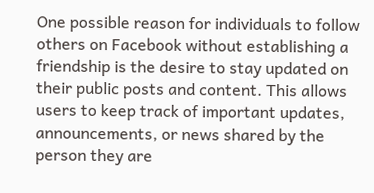One possible reason for individuals to follow others on Facebook without establishing a friendship is the desire to stay updated on their public posts and content. This allows users to keep track of important updates, announcements, or news shared by the person they are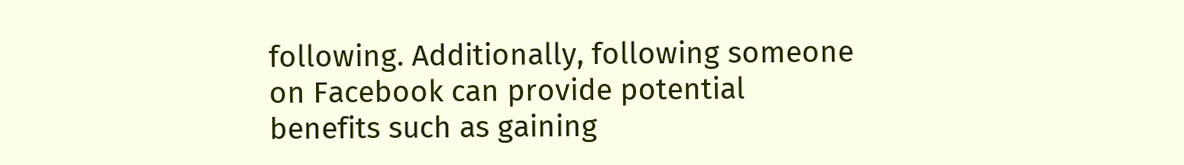following. Additionally, following someone on Facebook can provide potential benefits such as gaining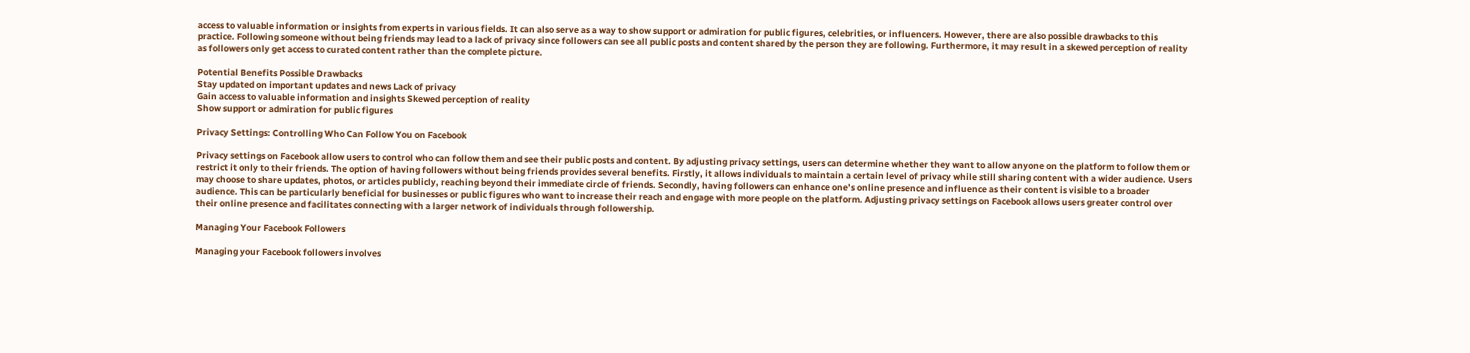access to valuable information or insights from experts in various fields. It can also serve as a way to show support or admiration for public figures, celebrities, or influencers. However, there are also possible drawbacks to this practice. Following someone without being friends may lead to a lack of privacy since followers can see all public posts and content shared by the person they are following. Furthermore, it may result in a skewed perception of reality as followers only get access to curated content rather than the complete picture.

Potential Benefits Possible Drawbacks
Stay updated on important updates and news Lack of privacy
Gain access to valuable information and insights Skewed perception of reality
Show support or admiration for public figures

Privacy Settings: Controlling Who Can Follow You on Facebook

Privacy settings on Facebook allow users to control who can follow them and see their public posts and content. By adjusting privacy settings, users can determine whether they want to allow anyone on the platform to follow them or restrict it only to their friends. The option of having followers without being friends provides several benefits. Firstly, it allows individuals to maintain a certain level of privacy while still sharing content with a wider audience. Users may choose to share updates, photos, or articles publicly, reaching beyond their immediate circle of friends. Secondly, having followers can enhance one’s online presence and influence as their content is visible to a broader audience. This can be particularly beneficial for businesses or public figures who want to increase their reach and engage with more people on the platform. Adjusting privacy settings on Facebook allows users greater control over their online presence and facilitates connecting with a larger network of individuals through followership.

Managing Your Facebook Followers

Managing your Facebook followers involves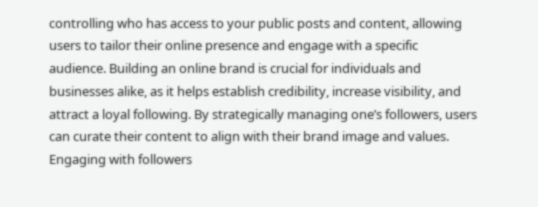controlling who has access to your public posts and content, allowing users to tailor their online presence and engage with a specific audience. Building an online brand is crucial for individuals and businesses alike, as it helps establish credibility, increase visibility, and attract a loyal following. By strategically managing one’s followers, users can curate their content to align with their brand image and values. Engaging with followers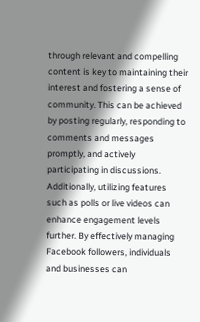through relevant and compelling content is key to maintaining their interest and fostering a sense of community. This can be achieved by posting regularly, responding to comments and messages promptly, and actively participating in discussions. Additionally, utilizing features such as polls or live videos can enhance engagement levels further. By effectively managing Facebook followers, individuals and businesses can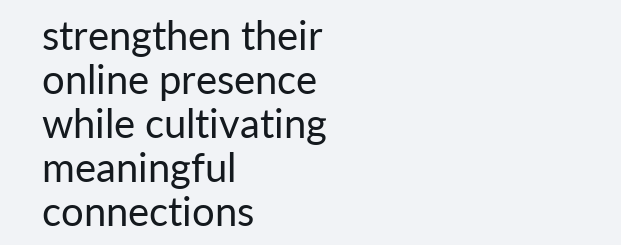strengthen their online presence while cultivating meaningful connections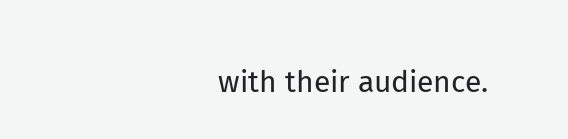with their audience.